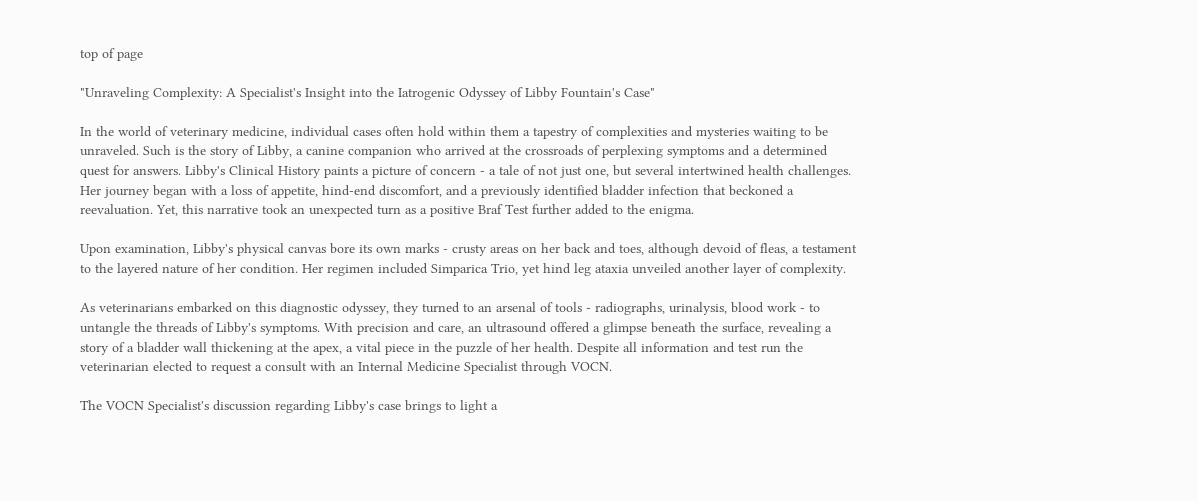top of page

"Unraveling Complexity: A Specialist's Insight into the Iatrogenic Odyssey of Libby Fountain's Case"

In the world of veterinary medicine, individual cases often hold within them a tapestry of complexities and mysteries waiting to be unraveled. Such is the story of Libby, a canine companion who arrived at the crossroads of perplexing symptoms and a determined quest for answers. Libby's Clinical History paints a picture of concern - a tale of not just one, but several intertwined health challenges. Her journey began with a loss of appetite, hind-end discomfort, and a previously identified bladder infection that beckoned a reevaluation. Yet, this narrative took an unexpected turn as a positive Braf Test further added to the enigma.

Upon examination, Libby's physical canvas bore its own marks - crusty areas on her back and toes, although devoid of fleas, a testament to the layered nature of her condition. Her regimen included Simparica Trio, yet hind leg ataxia unveiled another layer of complexity.

As veterinarians embarked on this diagnostic odyssey, they turned to an arsenal of tools - radiographs, urinalysis, blood work - to untangle the threads of Libby's symptoms. With precision and care, an ultrasound offered a glimpse beneath the surface, revealing a story of a bladder wall thickening at the apex, a vital piece in the puzzle of her health. Despite all information and test run the veterinarian elected to request a consult with an Internal Medicine Specialist through VOCN.

The VOCN Specialist's discussion regarding Libby's case brings to light a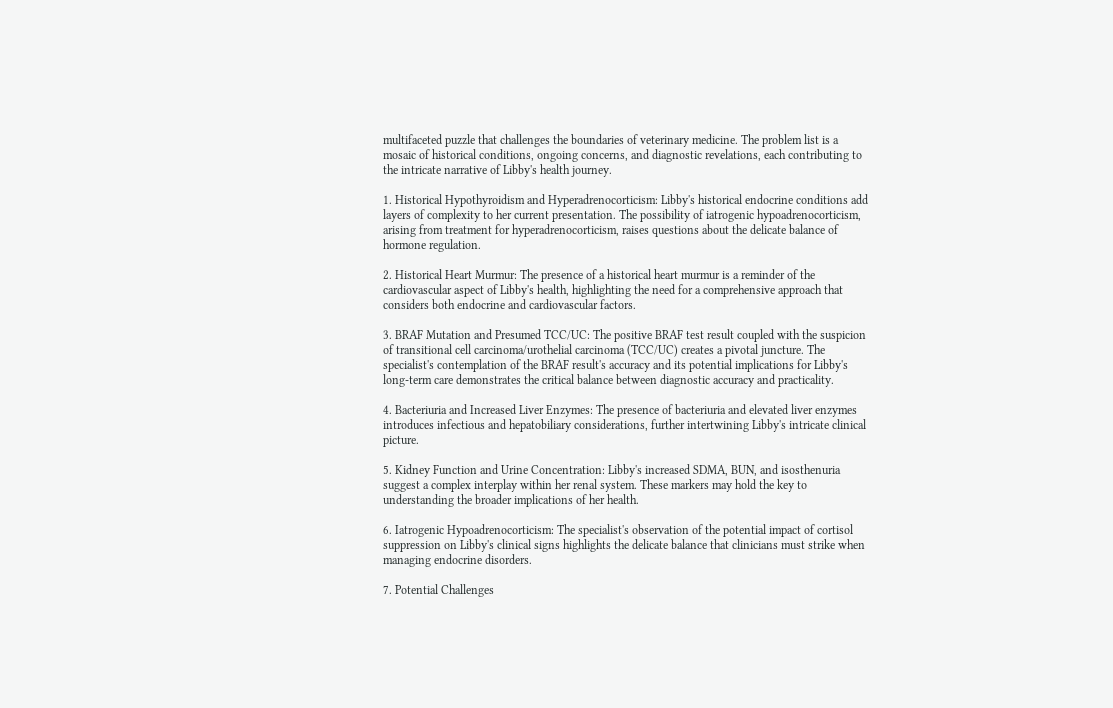multifaceted puzzle that challenges the boundaries of veterinary medicine. The problem list is a mosaic of historical conditions, ongoing concerns, and diagnostic revelations, each contributing to the intricate narrative of Libby's health journey.

1. Historical Hypothyroidism and Hyperadrenocorticism: Libby's historical endocrine conditions add layers of complexity to her current presentation. The possibility of iatrogenic hypoadrenocorticism, arising from treatment for hyperadrenocorticism, raises questions about the delicate balance of hormone regulation.

2. Historical Heart Murmur: The presence of a historical heart murmur is a reminder of the cardiovascular aspect of Libby's health, highlighting the need for a comprehensive approach that considers both endocrine and cardiovascular factors.

3. BRAF Mutation and Presumed TCC/UC: The positive BRAF test result coupled with the suspicion of transitional cell carcinoma/urothelial carcinoma (TCC/UC) creates a pivotal juncture. The specialist's contemplation of the BRAF result's accuracy and its potential implications for Libby's long-term care demonstrates the critical balance between diagnostic accuracy and practicality.

4. Bacteriuria and Increased Liver Enzymes: The presence of bacteriuria and elevated liver enzymes introduces infectious and hepatobiliary considerations, further intertwining Libby's intricate clinical picture.

5. Kidney Function and Urine Concentration: Libby's increased SDMA, BUN, and isosthenuria suggest a complex interplay within her renal system. These markers may hold the key to understanding the broader implications of her health.

6. Iatrogenic Hypoadrenocorticism: The specialist's observation of the potential impact of cortisol suppression on Libby's clinical signs highlights the delicate balance that clinicians must strike when managing endocrine disorders.

7. Potential Challenges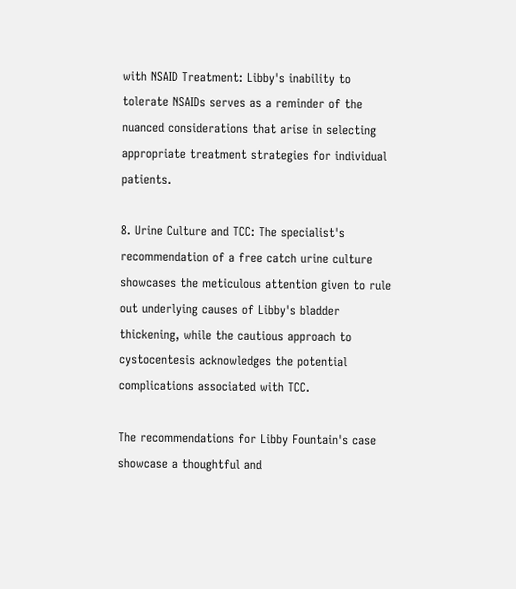with NSAID Treatment: Libby's inability to tolerate NSAIDs serves as a reminder of the nuanced considerations that arise in selecting appropriate treatment strategies for individual patients.

8. Urine Culture and TCC: The specialist's recommendation of a free catch urine culture showcases the meticulous attention given to rule out underlying causes of Libby's bladder thickening, while the cautious approach to cystocentesis acknowledges the potential complications associated with TCC.

The recommendations for Libby Fountain's case showcase a thoughtful and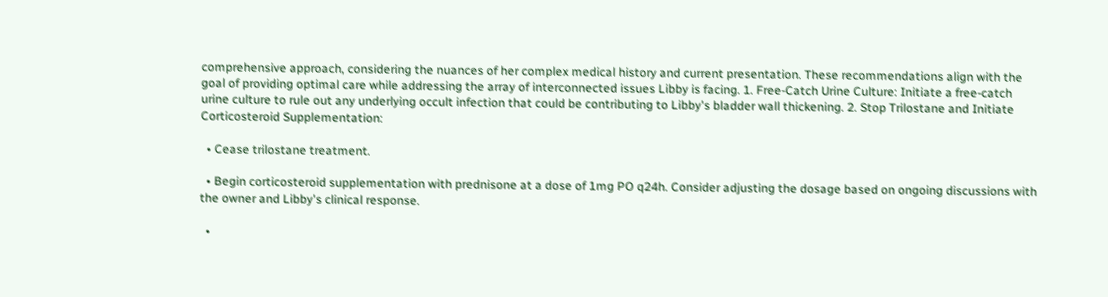comprehensive approach, considering the nuances of her complex medical history and current presentation. These recommendations align with the goal of providing optimal care while addressing the array of interconnected issues Libby is facing. 1. Free-Catch Urine Culture: Initiate a free-catch urine culture to rule out any underlying occult infection that could be contributing to Libby's bladder wall thickening. 2. Stop Trilostane and Initiate Corticosteroid Supplementation:

  • Cease trilostane treatment.

  • Begin corticosteroid supplementation with prednisone at a dose of 1mg PO q24h. Consider adjusting the dosage based on ongoing discussions with the owner and Libby's clinical response.

  •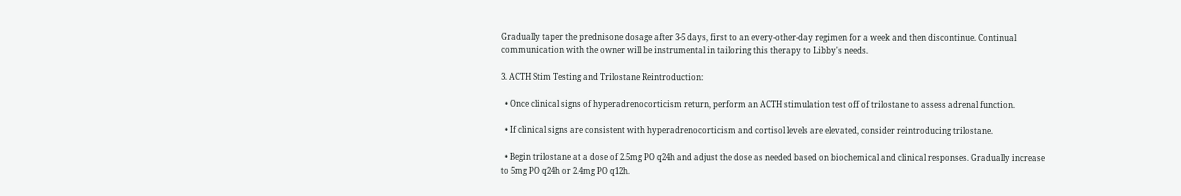Gradually taper the prednisone dosage after 3-5 days, first to an every-other-day regimen for a week and then discontinue. Continual communication with the owner will be instrumental in tailoring this therapy to Libby's needs.

3. ACTH Stim Testing and Trilostane Reintroduction:

  • Once clinical signs of hyperadrenocorticism return, perform an ACTH stimulation test off of trilostane to assess adrenal function.

  • If clinical signs are consistent with hyperadrenocorticism and cortisol levels are elevated, consider reintroducing trilostane.

  • Begin trilostane at a dose of 2.5mg PO q24h and adjust the dose as needed based on biochemical and clinical responses. Gradually increase to 5mg PO q24h or 2.4mg PO q12h.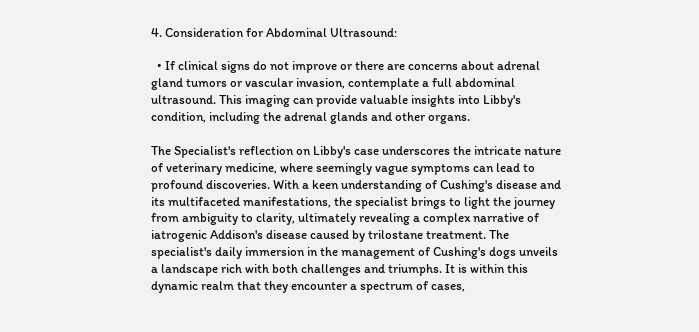4. Consideration for Abdominal Ultrasound:

  • If clinical signs do not improve or there are concerns about adrenal gland tumors or vascular invasion, contemplate a full abdominal ultrasound. This imaging can provide valuable insights into Libby's condition, including the adrenal glands and other organs.

The Specialist's reflection on Libby's case underscores the intricate nature of veterinary medicine, where seemingly vague symptoms can lead to profound discoveries. With a keen understanding of Cushing's disease and its multifaceted manifestations, the specialist brings to light the journey from ambiguity to clarity, ultimately revealing a complex narrative of iatrogenic Addison's disease caused by trilostane treatment. The specialist's daily immersion in the management of Cushing's dogs unveils a landscape rich with both challenges and triumphs. It is within this dynamic realm that they encounter a spectrum of cases,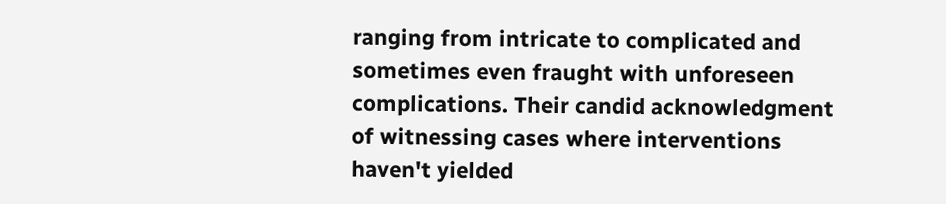ranging from intricate to complicated and sometimes even fraught with unforeseen complications. Their candid acknowledgment of witnessing cases where interventions haven't yielded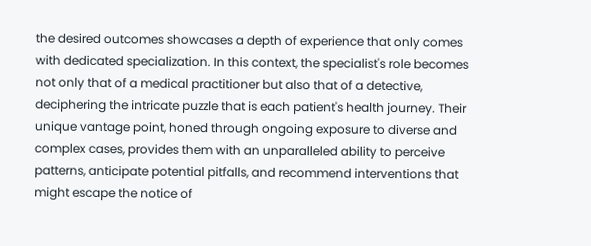the desired outcomes showcases a depth of experience that only comes with dedicated specialization. In this context, the specialist's role becomes not only that of a medical practitioner but also that of a detective, deciphering the intricate puzzle that is each patient's health journey. Their unique vantage point, honed through ongoing exposure to diverse and complex cases, provides them with an unparalleled ability to perceive patterns, anticipate potential pitfalls, and recommend interventions that might escape the notice of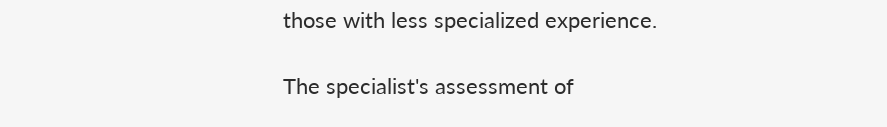those with less specialized experience.

The specialist's assessment of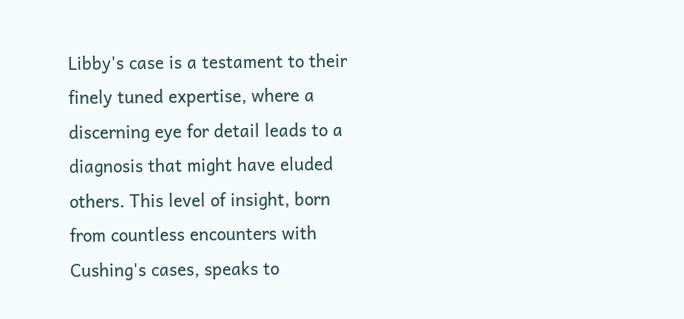Libby's case is a testament to their finely tuned expertise, where a discerning eye for detail leads to a diagnosis that might have eluded others. This level of insight, born from countless encounters with Cushing's cases, speaks to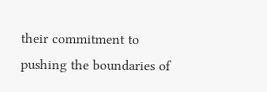their commitment to pushing the boundaries of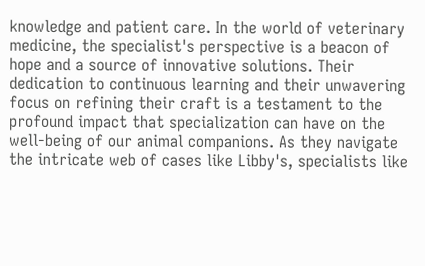knowledge and patient care. In the world of veterinary medicine, the specialist's perspective is a beacon of hope and a source of innovative solutions. Their dedication to continuous learning and their unwavering focus on refining their craft is a testament to the profound impact that specialization can have on the well-being of our animal companions. As they navigate the intricate web of cases like Libby's, specialists like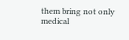them bring not only medical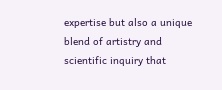expertise but also a unique blend of artistry and scientific inquiry that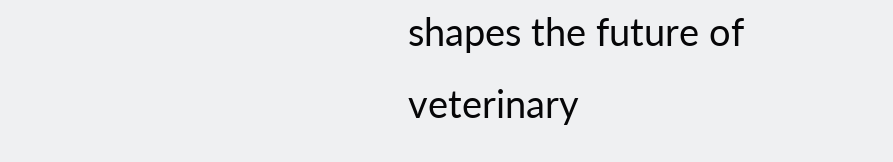shapes the future of veterinary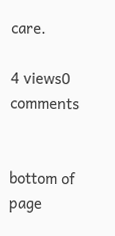care.

4 views0 comments


bottom of page